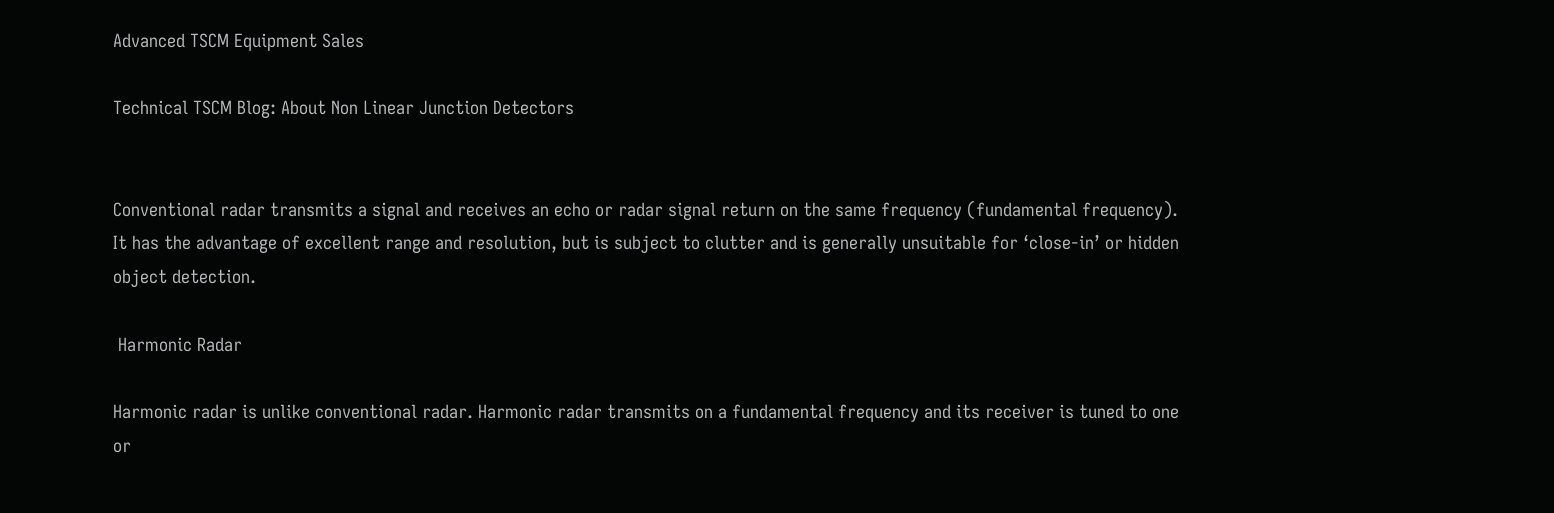Advanced TSCM Equipment Sales

Technical TSCM Blog: About Non Linear Junction Detectors


Conventional radar transmits a signal and receives an echo or radar signal return on the same frequency (fundamental frequency). It has the advantage of excellent range and resolution, but is subject to clutter and is generally unsuitable for ‘close-in’ or hidden object detection.

 Harmonic Radar

Harmonic radar is unlike conventional radar. Harmonic radar transmits on a fundamental frequency and its receiver is tuned to one or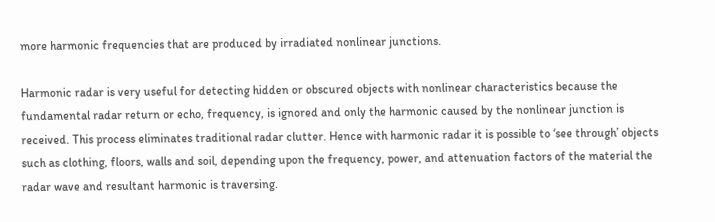more harmonic frequencies that are produced by irradiated nonlinear junctions.

Harmonic radar is very useful for detecting hidden or obscured objects with nonlinear characteristics because the fundamental radar return or echo, frequency, is ignored and only the harmonic caused by the nonlinear junction is received. This process eliminates traditional radar clutter. Hence with harmonic radar it is possible to ‘see through’ objects such as clothing, floors, walls and soil, depending upon the frequency, power, and attenuation factors of the material the radar wave and resultant harmonic is traversing.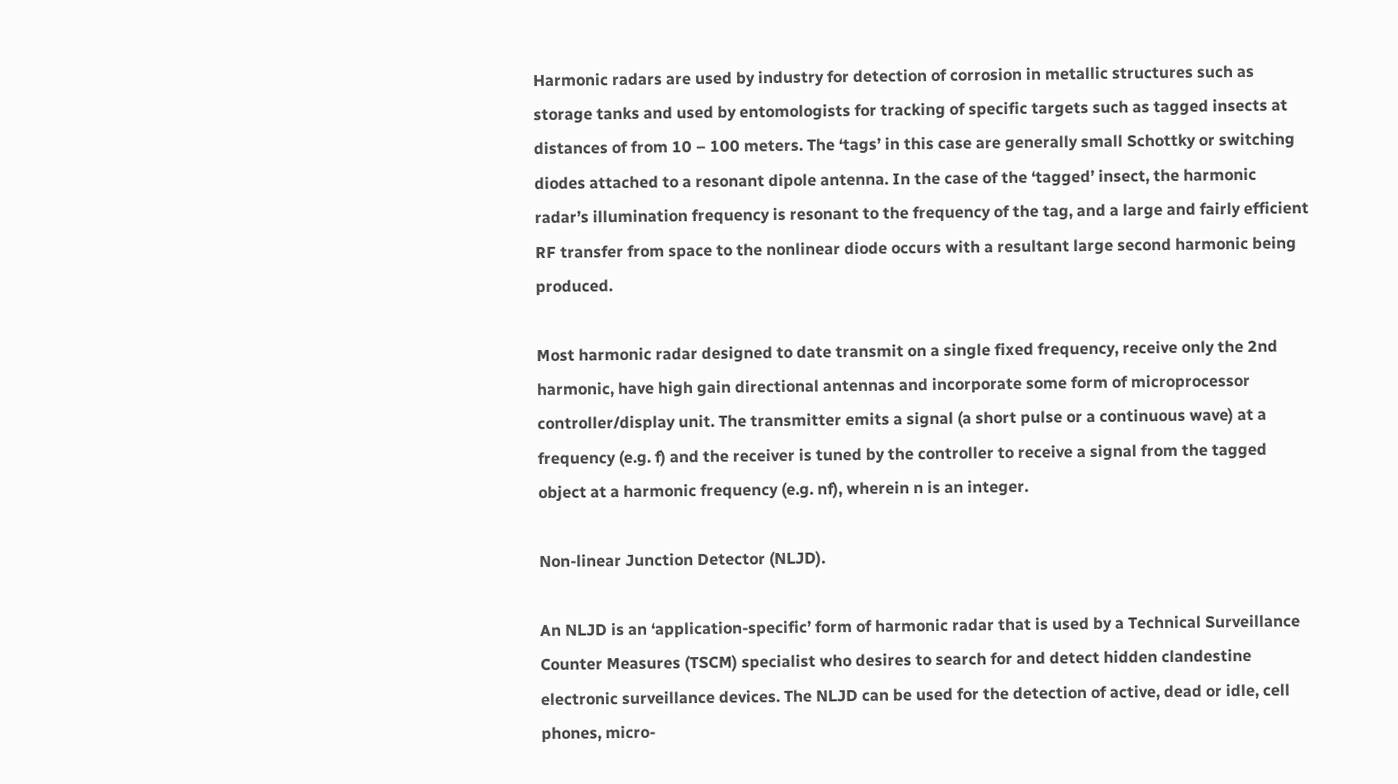Harmonic radars are used by industry for detection of corrosion in metallic structures such as storage tanks and used by entomologists for tracking of specific targets such as tagged insects at distances of from 10 – 100 meters. The ‘tags’ in this case are generally small Schottky or switching diodes attached to a resonant dipole antenna. In the case of the ‘tagged’ insect, the harmonic radar’s illumination frequency is resonant to the frequency of the tag, and a large and fairly efficient RF transfer from space to the nonlinear diode occurs with a resultant large second harmonic being produced.

Most harmonic radar designed to date transmit on a single fixed frequency, receive only the 2nd harmonic, have high gain directional antennas and incorporate some form of microprocessor controller/display unit. The transmitter emits a signal (a short pulse or a continuous wave) at a frequency (e.g. f) and the receiver is tuned by the controller to receive a signal from the tagged object at a harmonic frequency (e.g. nf), wherein n is an integer.

Non-linear Junction Detector (NLJD).

An NLJD is an ‘application-specific’ form of harmonic radar that is used by a Technical Surveillance Counter Measures (TSCM) specialist who desires to search for and detect hidden clandestine electronic surveillance devices. The NLJD can be used for the detection of active, dead or idle, cell phones, micro-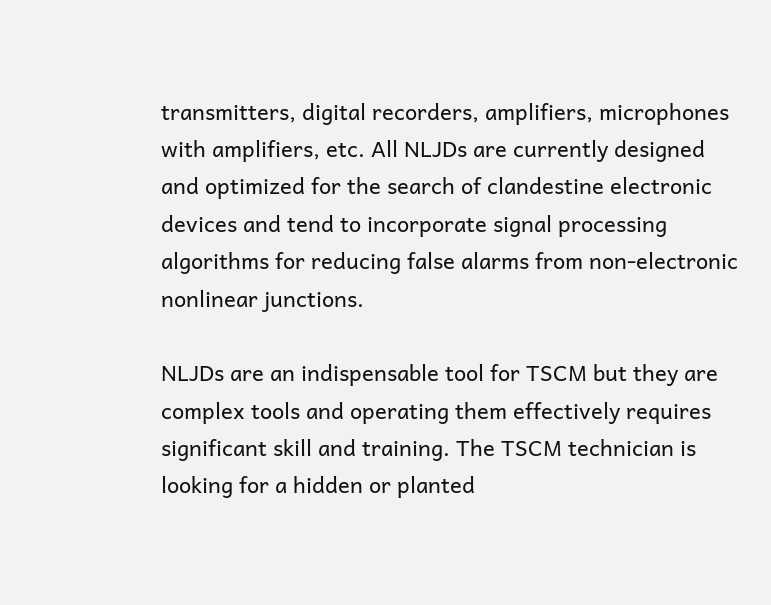transmitters, digital recorders, amplifiers, microphones with amplifiers, etc. All NLJDs are currently designed and optimized for the search of clandestine electronic devices and tend to incorporate signal processing algorithms for reducing false alarms from non-electronic nonlinear junctions.

NLJDs are an indispensable tool for TSCM but they are complex tools and operating them effectively requires significant skill and training. The TSCM technician is looking for a hidden or planted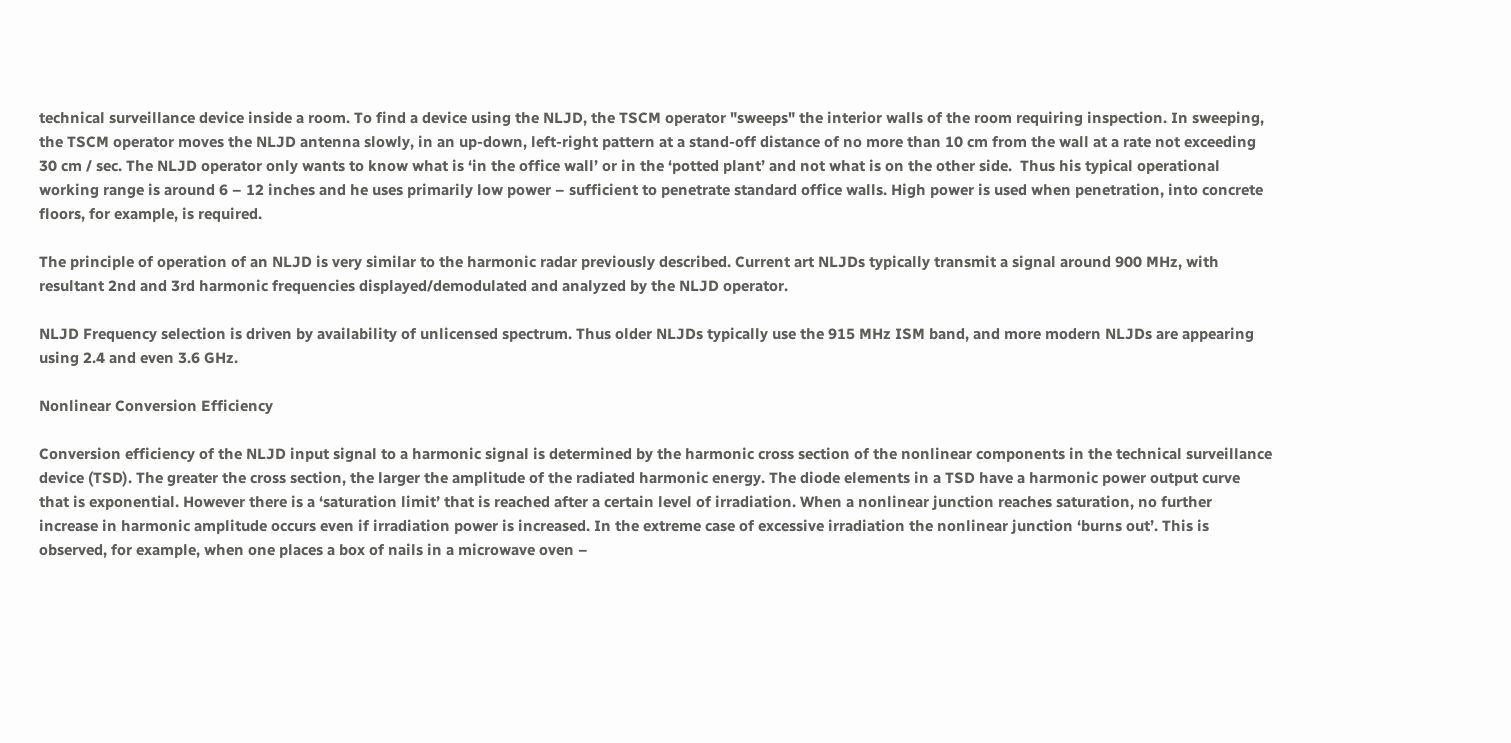technical surveillance device inside a room. To find a device using the NLJD, the TSCM operator "sweeps" the interior walls of the room requiring inspection. In sweeping, the TSCM operator moves the NLJD antenna slowly, in an up-down, left-right pattern at a stand-off distance of no more than 10 cm from the wall at a rate not exceeding 30 cm / sec. The NLJD operator only wants to know what is ‘in the office wall’ or in the ‘potted plant’ and not what is on the other side.  Thus his typical operational working range is around 6 – 12 inches and he uses primarily low power – sufficient to penetrate standard office walls. High power is used when penetration, into concrete floors, for example, is required.

The principle of operation of an NLJD is very similar to the harmonic radar previously described. Current art NLJDs typically transmit a signal around 900 MHz, with resultant 2nd and 3rd harmonic frequencies displayed/demodulated and analyzed by the NLJD operator.

NLJD Frequency selection is driven by availability of unlicensed spectrum. Thus older NLJDs typically use the 915 MHz ISM band, and more modern NLJDs are appearing using 2.4 and even 3.6 GHz.

Nonlinear Conversion Efficiency

Conversion efficiency of the NLJD input signal to a harmonic signal is determined by the harmonic cross section of the nonlinear components in the technical surveillance device (TSD). The greater the cross section, the larger the amplitude of the radiated harmonic energy. The diode elements in a TSD have a harmonic power output curve that is exponential. However there is a ‘saturation limit’ that is reached after a certain level of irradiation. When a nonlinear junction reaches saturation, no further increase in harmonic amplitude occurs even if irradiation power is increased. In the extreme case of excessive irradiation the nonlinear junction ‘burns out’. This is observed, for example, when one places a box of nails in a microwave oven –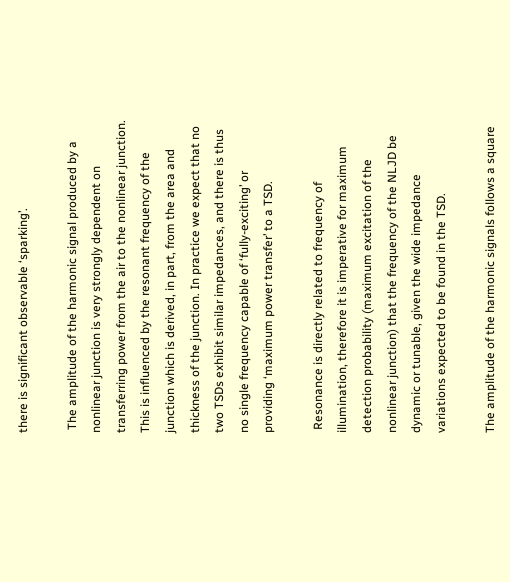there is significant observable ‘sparking’.

 The amplitude of the harmonic signal produced by a nonlinear junction is very strongly dependent on transferring power from the air to the nonlinear junction. This is influenced by the resonant frequency of the junction which is derived, in part, from the area and thickness of the junction. In practice we expect that no two TSDs exhibit similar impedances, and there is thus no single frequency capable of ‘fully-exciting’ or providing ‘maximum power transfer’ to a TSD.

 Resonance is directly related to frequency of illumination, therefore it is imperative for maximum detection probability (maximum excitation of the nonlinear junction) that the frequency of the NLJD be dynamic or tunable, given the wide impedance variations expected to be found in the TSD.

The amplitude of the harmonic signals follows a square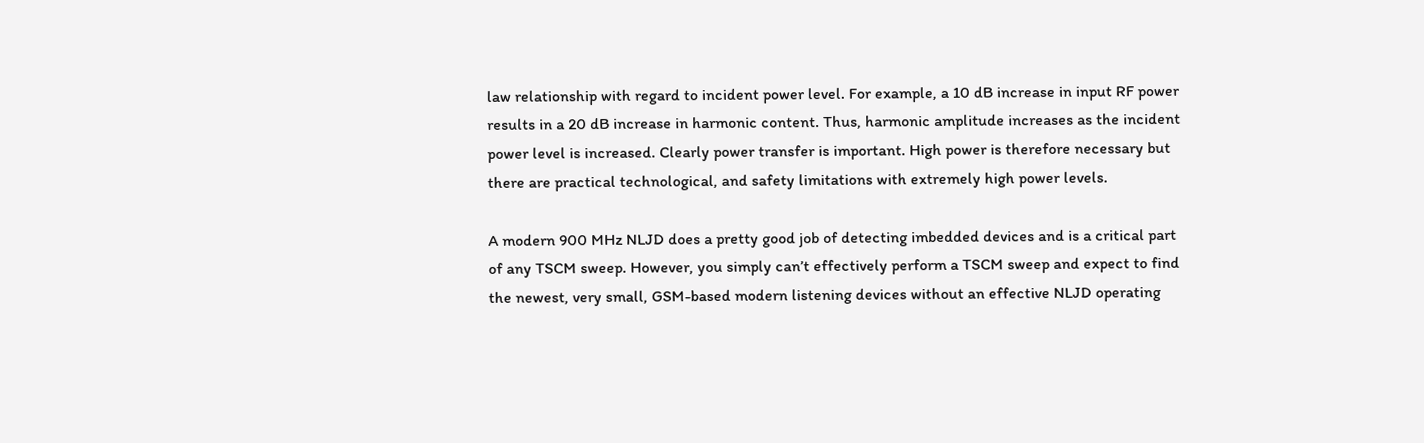law relationship with regard to incident power level. For example, a 10 dB increase in input RF power results in a 20 dB increase in harmonic content. Thus, harmonic amplitude increases as the incident power level is increased. Clearly power transfer is important. High power is therefore necessary but there are practical technological, and safety limitations with extremely high power levels.

A modern 900 MHz NLJD does a pretty good job of detecting imbedded devices and is a critical part of any TSCM sweep. However, you simply can’t effectively perform a TSCM sweep and expect to find the newest, very small, GSM-based modern listening devices without an effective NLJD operating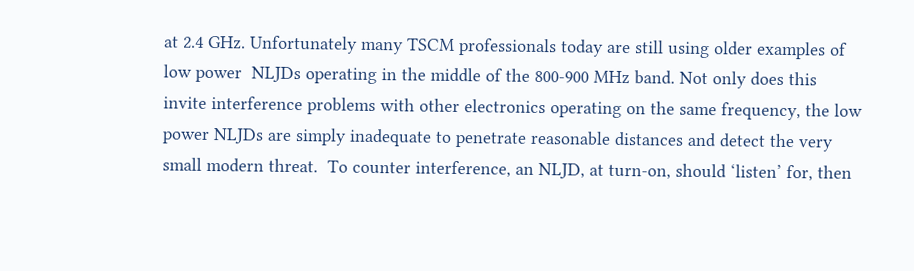at 2.4 GHz. Unfortunately many TSCM professionals today are still using older examples of low power  NLJDs operating in the middle of the 800-900 MHz band. Not only does this invite interference problems with other electronics operating on the same frequency, the low power NLJDs are simply inadequate to penetrate reasonable distances and detect the very small modern threat.  To counter interference, an NLJD, at turn-on, should ‘listen’ for, then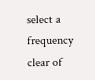select a frequency clear of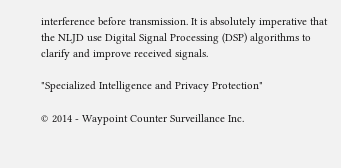interference before transmission. It is absolutely imperative that the NLJD use Digital Signal Processing (DSP) algorithms to clarify and improve received signals.

"Specialized Intelligence and Privacy Protection"

© 2014 - Waypoint Counter Surveillance Inc.